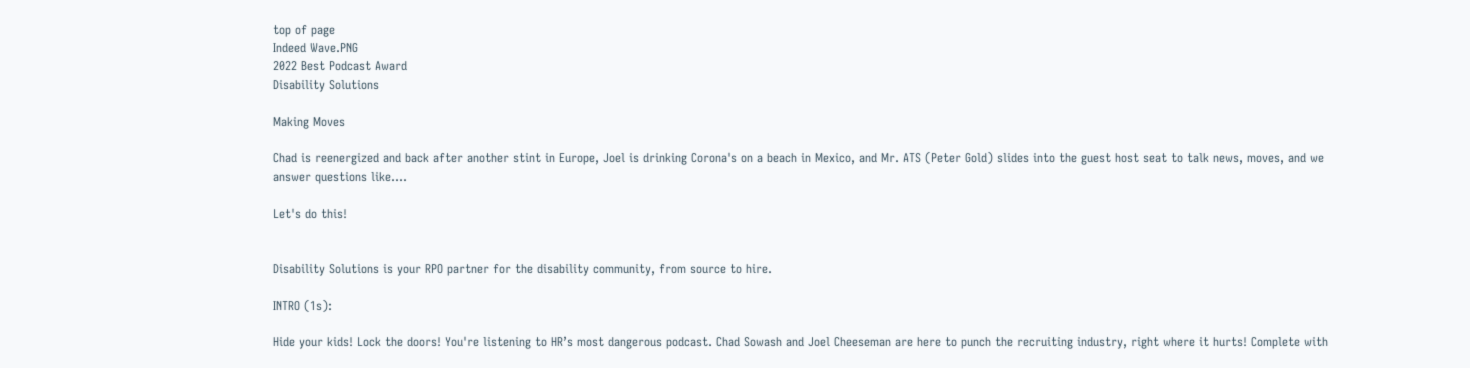top of page
Indeed Wave.PNG
2022 Best Podcast Award
Disability Solutions

Making Moves

Chad is reenergized and back after another stint in Europe, Joel is drinking Corona's on a beach in Mexico, and Mr. ATS (Peter Gold) slides into the guest host seat to talk news, moves, and we answer questions like....

Let's do this!


Disability Solutions is your RPO partner for the disability community, from source to hire.

INTRO (1s):

Hide your kids! Lock the doors! You're listening to HR’s most dangerous podcast. Chad Sowash and Joel Cheeseman are here to punch the recruiting industry, right where it hurts! Complete with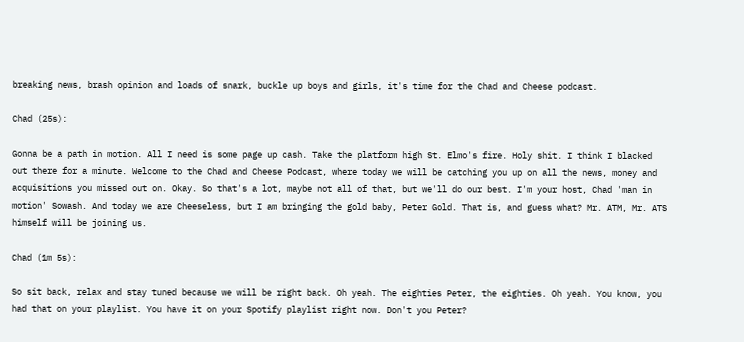breaking news, brash opinion and loads of snark, buckle up boys and girls, it's time for the Chad and Cheese podcast.

Chad (25s):

Gonna be a path in motion. All I need is some page up cash. Take the platform high St. Elmo's fire. Holy shit. I think I blacked out there for a minute. Welcome to the Chad and Cheese Podcast, where today we will be catching you up on all the news, money and acquisitions you missed out on. Okay. So that's a lot, maybe not all of that, but we'll do our best. I'm your host, Chad 'man in motion' Sowash. And today we are Cheeseless, but I am bringing the gold baby, Peter Gold. That is, and guess what? Mr. ATM, Mr. ATS himself will be joining us.

Chad (1m 5s):

So sit back, relax and stay tuned because we will be right back. Oh yeah. The eighties Peter, the eighties. Oh yeah. You know, you had that on your playlist. You have it on your Spotify playlist right now. Don't you Peter?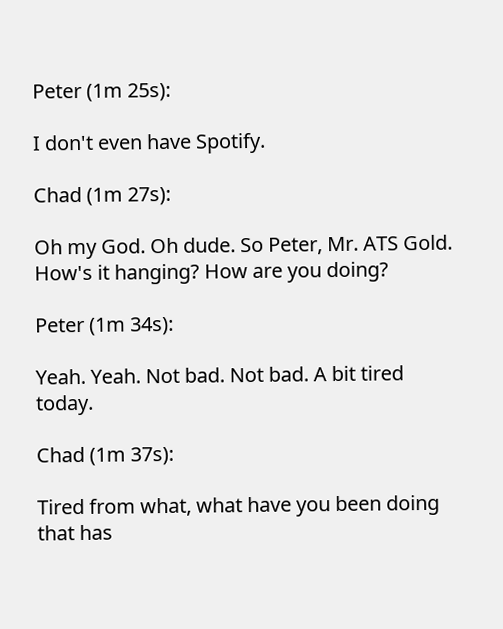Peter (1m 25s):

I don't even have Spotify.

Chad (1m 27s):

Oh my God. Oh dude. So Peter, Mr. ATS Gold. How's it hanging? How are you doing?

Peter (1m 34s):

Yeah. Yeah. Not bad. Not bad. A bit tired today.

Chad (1m 37s):

Tired from what, what have you been doing that has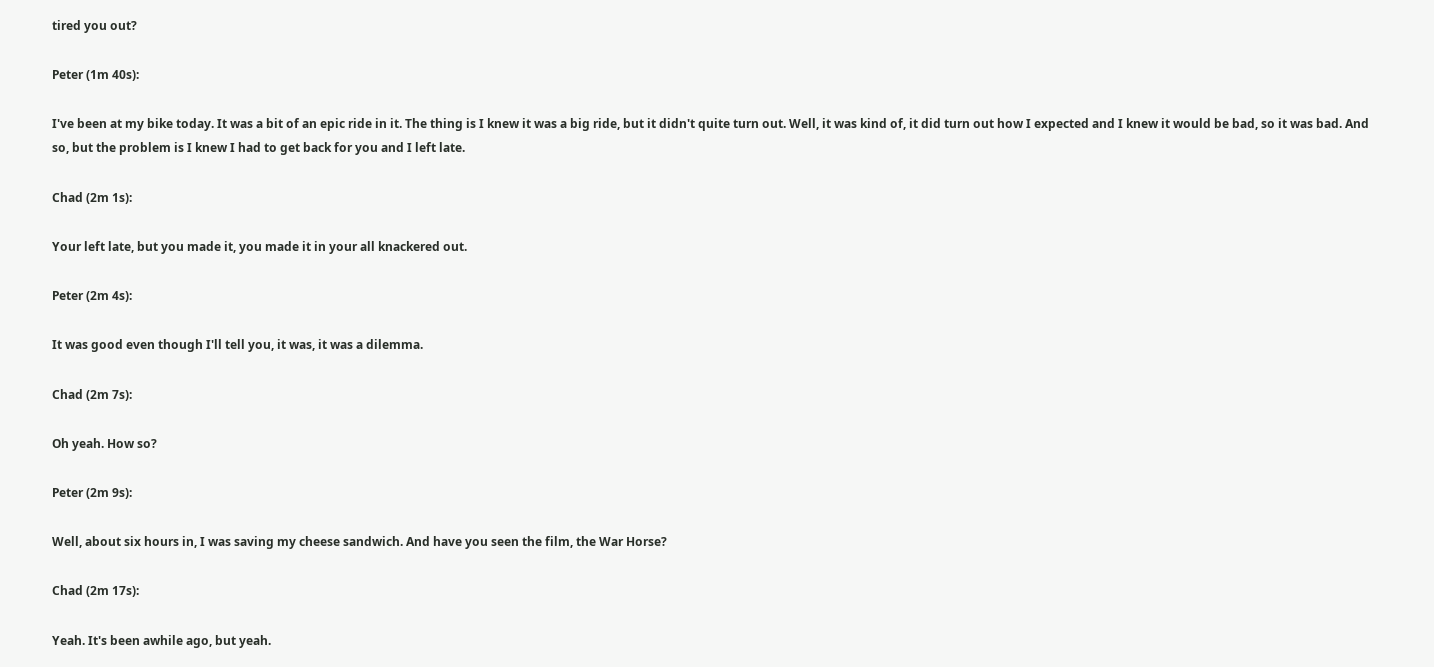tired you out?

Peter (1m 40s):

I've been at my bike today. It was a bit of an epic ride in it. The thing is I knew it was a big ride, but it didn't quite turn out. Well, it was kind of, it did turn out how I expected and I knew it would be bad, so it was bad. And so, but the problem is I knew I had to get back for you and I left late.

Chad (2m 1s):

Your left late, but you made it, you made it in your all knackered out.

Peter (2m 4s):

It was good even though I'll tell you, it was, it was a dilemma.

Chad (2m 7s):

Oh yeah. How so?

Peter (2m 9s):

Well, about six hours in, I was saving my cheese sandwich. And have you seen the film, the War Horse?

Chad (2m 17s):

Yeah. It's been awhile ago, but yeah.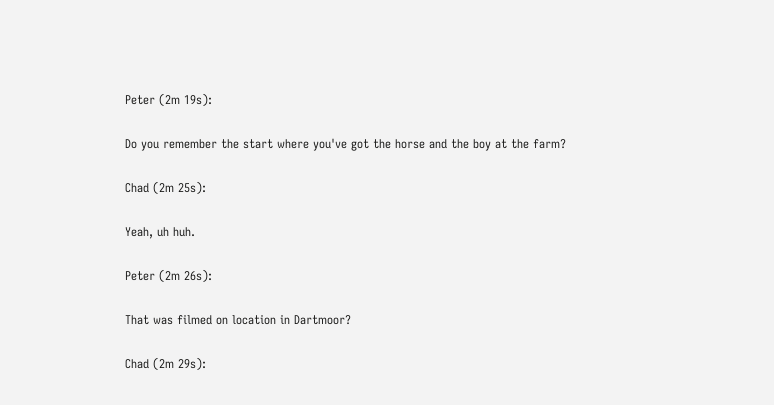Peter (2m 19s):

Do you remember the start where you've got the horse and the boy at the farm?

Chad (2m 25s):

Yeah, uh huh.

Peter (2m 26s):

That was filmed on location in Dartmoor?

Chad (2m 29s):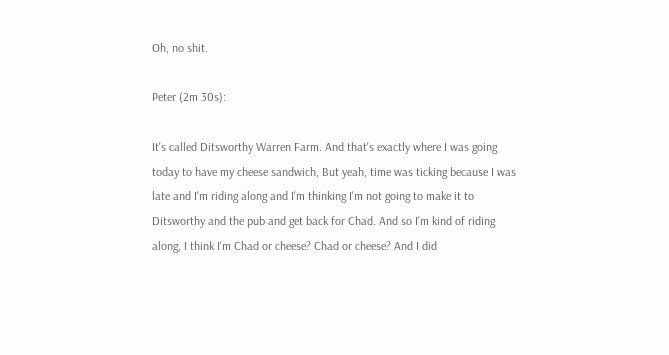Oh, no shit.

Peter (2m 30s):

It's called Ditsworthy Warren Farm. And that's exactly where I was going today to have my cheese sandwich, But yeah, time was ticking because I was late and I'm riding along and I'm thinking I'm not going to make it to Ditsworthy and the pub and get back for Chad. And so I'm kind of riding along, I think I'm Chad or cheese? Chad or cheese? And I did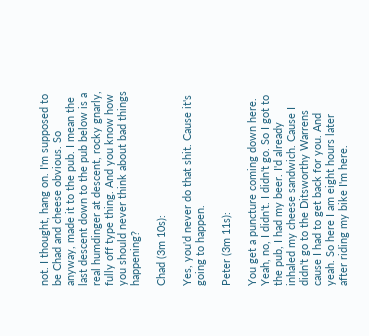not. I thought, hang on. I'm supposed to be Chad and cheese obvious. So anyway, made it to the pub. I mean the last descent down to the pub below is a real humdinger at descent, rocky gnarly, fully off type thing. And you know how you should never think about bad things happening?

Chad (3m 10s):

Yes, you'd never do that shit. Cause it's going to happen.

Peter (3m 11s):

You get a puncture coming down here. Yeah, no, I didn't. I didn't go. So I got to the pub, I had my beer. I'd already inhaled my cheese sandwich. Cause I didn't go to the Ditsworthy Warrens cause I had to get back for you. And yeah. So here I am eight hours later after riding my bike I'm here.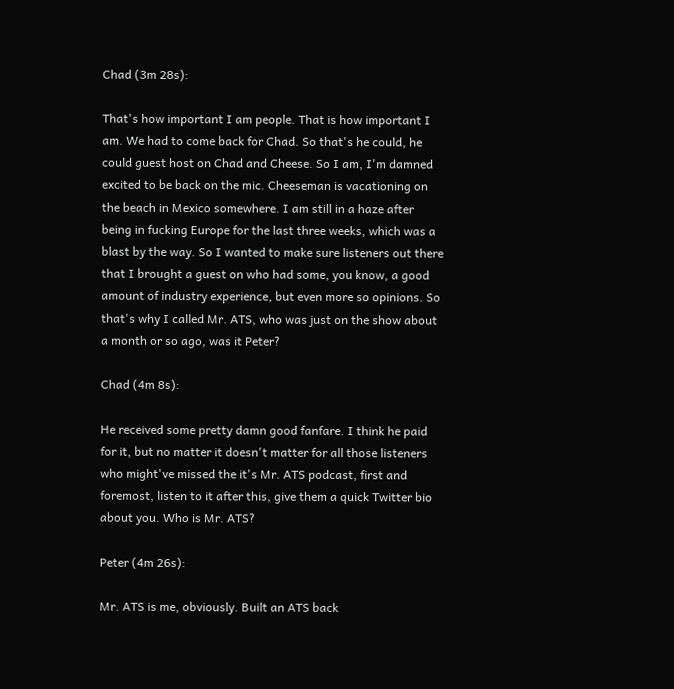Chad (3m 28s):

That's how important I am people. That is how important I am. We had to come back for Chad. So that's he could, he could guest host on Chad and Cheese. So I am, I'm damned excited to be back on the mic. Cheeseman is vacationing on the beach in Mexico somewhere. I am still in a haze after being in fucking Europe for the last three weeks, which was a blast by the way. So I wanted to make sure listeners out there that I brought a guest on who had some, you know, a good amount of industry experience, but even more so opinions. So that's why I called Mr. ATS, who was just on the show about a month or so ago, was it Peter?

Chad (4m 8s):

He received some pretty damn good fanfare. I think he paid for it, but no matter it doesn't matter for all those listeners who might've missed the it's Mr. ATS podcast, first and foremost, listen to it after this, give them a quick Twitter bio about you. Who is Mr. ATS?

Peter (4m 26s):

Mr. ATS is me, obviously. Built an ATS back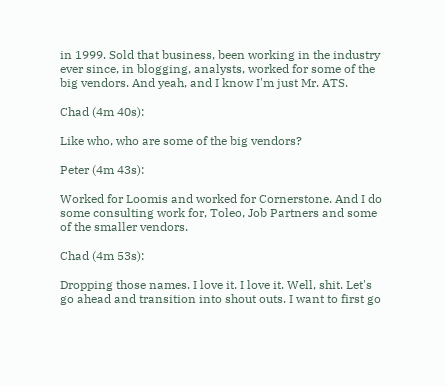in 1999. Sold that business, been working in the industry ever since, in blogging, analysts, worked for some of the big vendors. And yeah, and I know I'm just Mr. ATS.

Chad (4m 40s):

Like who, who are some of the big vendors?

Peter (4m 43s):

Worked for Loomis and worked for Cornerstone. And I do some consulting work for, Toleo, Job Partners and some of the smaller vendors.

Chad (4m 53s):

Dropping those names. I love it. I love it. Well, shit. Let's go ahead and transition into shout outs. I want to first go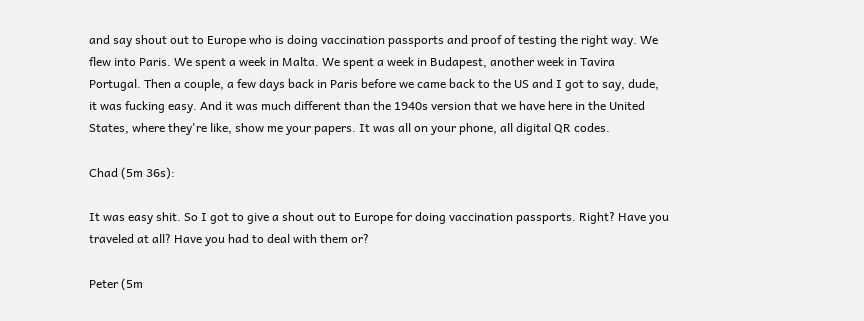and say shout out to Europe who is doing vaccination passports and proof of testing the right way. We flew into Paris. We spent a week in Malta. We spent a week in Budapest, another week in Tavira Portugal. Then a couple, a few days back in Paris before we came back to the US and I got to say, dude, it was fucking easy. And it was much different than the 1940s version that we have here in the United States, where they're like, show me your papers. It was all on your phone, all digital QR codes.

Chad (5m 36s):

It was easy shit. So I got to give a shout out to Europe for doing vaccination passports. Right? Have you traveled at all? Have you had to deal with them or?

Peter (5m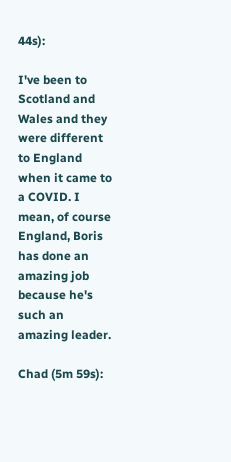44s):

I've been to Scotland and Wales and they were different to England when it came to a COVID. I mean, of course England, Boris has done an amazing job because he's such an amazing leader.

Chad (5m 59s):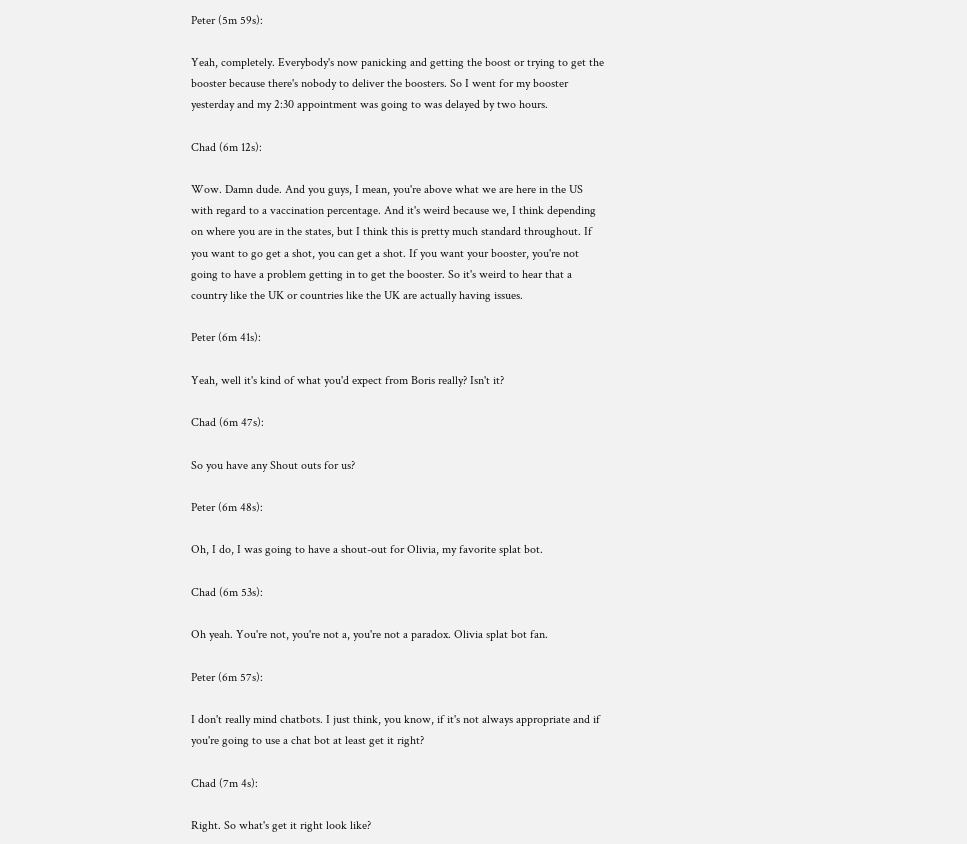Peter (5m 59s):

Yeah, completely. Everybody's now panicking and getting the boost or trying to get the booster because there's nobody to deliver the boosters. So I went for my booster yesterday and my 2:30 appointment was going to was delayed by two hours.

Chad (6m 12s):

Wow. Damn dude. And you guys, I mean, you're above what we are here in the US with regard to a vaccination percentage. And it's weird because we, I think depending on where you are in the states, but I think this is pretty much standard throughout. If you want to go get a shot, you can get a shot. If you want your booster, you're not going to have a problem getting in to get the booster. So it's weird to hear that a country like the UK or countries like the UK are actually having issues.

Peter (6m 41s):

Yeah, well it's kind of what you'd expect from Boris really? Isn't it?

Chad (6m 47s):

So you have any Shout outs for us?

Peter (6m 48s):

Oh, I do, I was going to have a shout-out for Olivia, my favorite splat bot.

Chad (6m 53s):

Oh yeah. You're not, you're not a, you're not a paradox. Olivia splat bot fan.

Peter (6m 57s):

I don't really mind chatbots. I just think, you know, if it's not always appropriate and if you're going to use a chat bot at least get it right?

Chad (7m 4s):

Right. So what's get it right look like?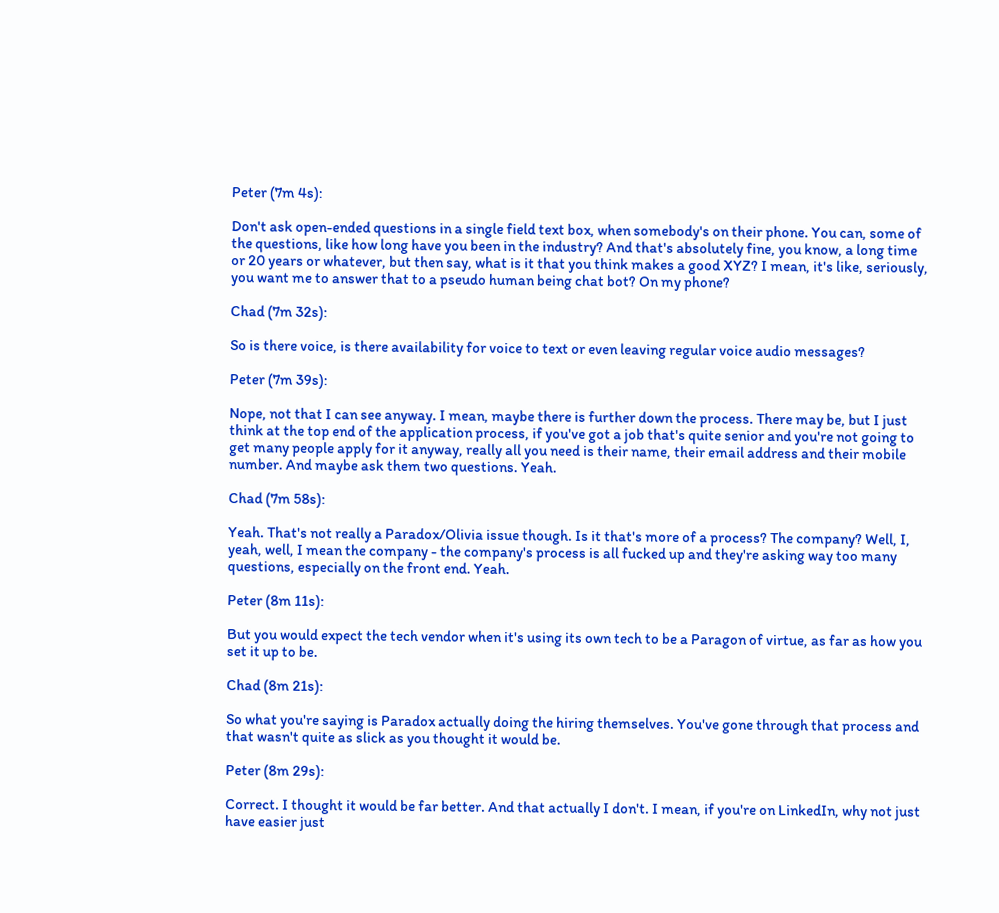Peter (7m 4s):

Don't ask open-ended questions in a single field text box, when somebody's on their phone. You can, some of the questions, like how long have you been in the industry? And that's absolutely fine, you know, a long time or 20 years or whatever, but then say, what is it that you think makes a good XYZ? I mean, it's like, seriously, you want me to answer that to a pseudo human being chat bot? On my phone?

Chad (7m 32s):

So is there voice, is there availability for voice to text or even leaving regular voice audio messages?

Peter (7m 39s):

Nope, not that I can see anyway. I mean, maybe there is further down the process. There may be, but I just think at the top end of the application process, if you've got a job that's quite senior and you're not going to get many people apply for it anyway, really all you need is their name, their email address and their mobile number. And maybe ask them two questions. Yeah.

Chad (7m 58s):

Yeah. That's not really a Paradox/Olivia issue though. Is it that's more of a process? The company? Well, I, yeah, well, I mean the company - the company's process is all fucked up and they're asking way too many questions, especially on the front end. Yeah.

Peter (8m 11s):

But you would expect the tech vendor when it's using its own tech to be a Paragon of virtue, as far as how you set it up to be.

Chad (8m 21s):

So what you're saying is Paradox actually doing the hiring themselves. You've gone through that process and that wasn't quite as slick as you thought it would be.

Peter (8m 29s):

Correct. I thought it would be far better. And that actually I don't. I mean, if you're on LinkedIn, why not just have easier just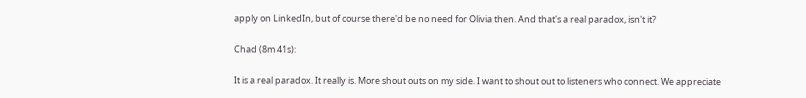apply on LinkedIn, but of course there'd be no need for Olivia then. And that's a real paradox, isn't it?

Chad (8m 41s):

It is a real paradox. It really is. More shout outs on my side. I want to shout out to listeners who connect. We appreciate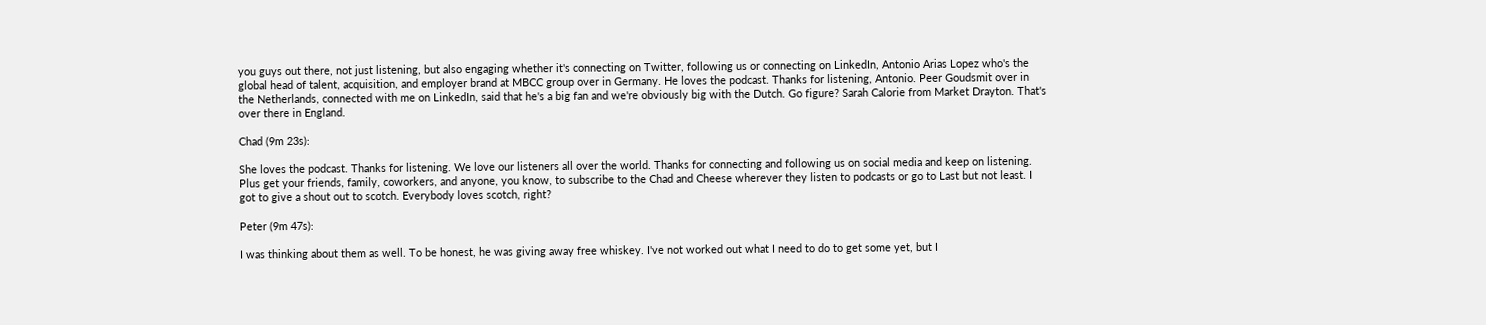you guys out there, not just listening, but also engaging whether it's connecting on Twitter, following us or connecting on LinkedIn, Antonio Arias Lopez who's the global head of talent, acquisition, and employer brand at MBCC group over in Germany. He loves the podcast. Thanks for listening, Antonio. Peer Goudsmit over in the Netherlands, connected with me on LinkedIn, said that he's a big fan and we're obviously big with the Dutch. Go figure? Sarah Calorie from Market Drayton. That's over there in England.

Chad (9m 23s):

She loves the podcast. Thanks for listening. We love our listeners all over the world. Thanks for connecting and following us on social media and keep on listening. Plus get your friends, family, coworkers, and anyone, you know, to subscribe to the Chad and Cheese wherever they listen to podcasts or go to Last but not least. I got to give a shout out to scotch. Everybody loves scotch, right?

Peter (9m 47s):

I was thinking about them as well. To be honest, he was giving away free whiskey. I've not worked out what I need to do to get some yet, but I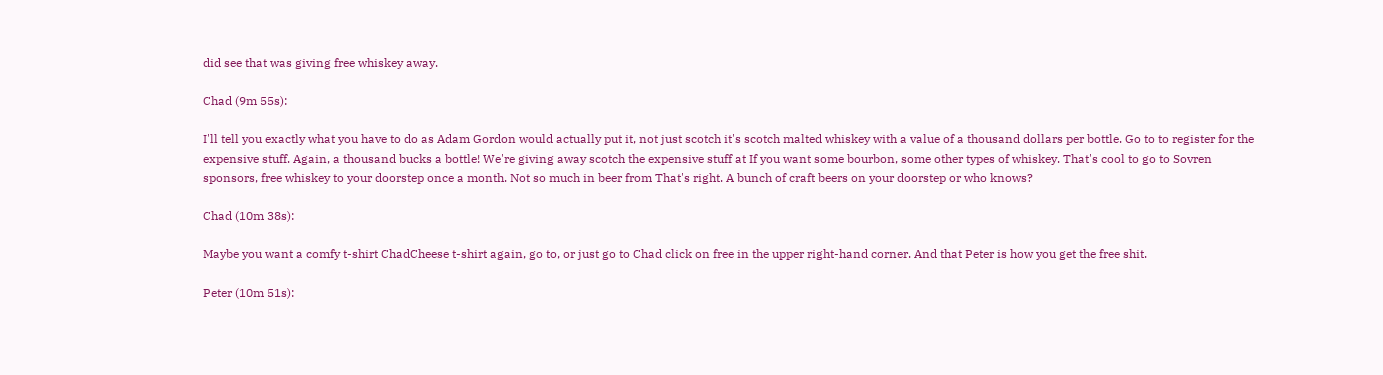did see that was giving free whiskey away.

Chad (9m 55s):

I'll tell you exactly what you have to do as Adam Gordon would actually put it, not just scotch it's scotch malted whiskey with a value of a thousand dollars per bottle. Go to to register for the expensive stuff. Again, a thousand bucks a bottle! We're giving away scotch the expensive stuff at If you want some bourbon, some other types of whiskey. That's cool to go to Sovren sponsors, free whiskey to your doorstep once a month. Not so much in beer from That's right. A bunch of craft beers on your doorstep or who knows?

Chad (10m 38s):

Maybe you want a comfy t-shirt ChadCheese t-shirt again, go to, or just go to Chad click on free in the upper right-hand corner. And that Peter is how you get the free shit.

Peter (10m 51s):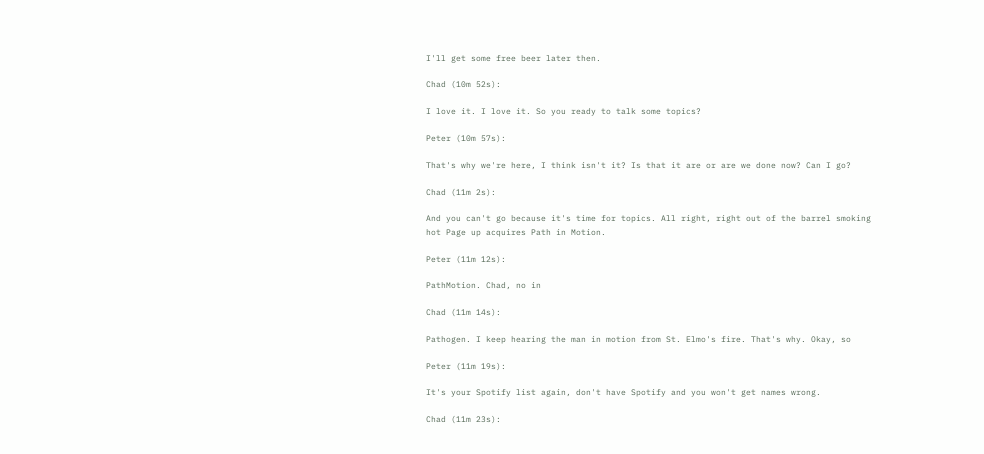I'll get some free beer later then.

Chad (10m 52s):

I love it. I love it. So you ready to talk some topics?

Peter (10m 57s):

That's why we're here, I think isn't it? Is that it are or are we done now? Can I go?

Chad (11m 2s):

And you can't go because it's time for topics. All right, right out of the barrel smoking hot Page up acquires Path in Motion.

Peter (11m 12s):

PathMotion. Chad, no in

Chad (11m 14s):

Pathogen. I keep hearing the man in motion from St. Elmo's fire. That's why. Okay, so

Peter (11m 19s):

It's your Spotify list again, don't have Spotify and you won't get names wrong.

Chad (11m 23s):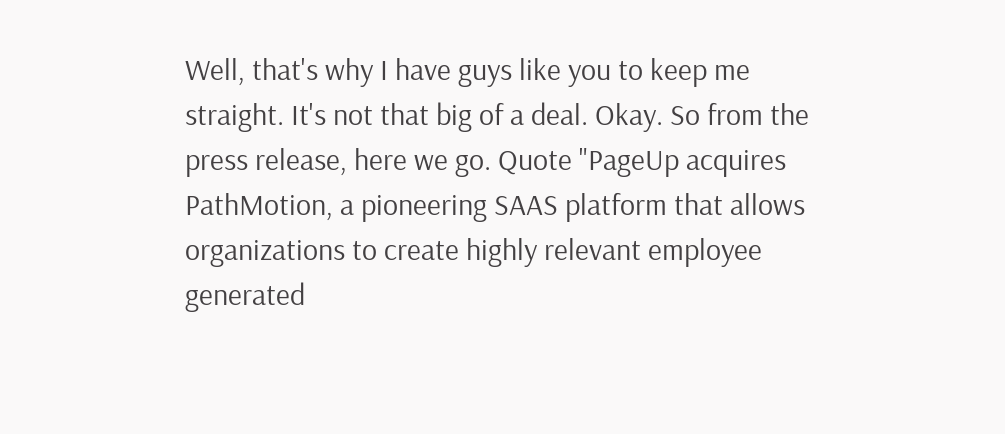Well, that's why I have guys like you to keep me straight. It's not that big of a deal. Okay. So from the press release, here we go. Quote "PageUp acquires PathMotion, a pioneering SAAS platform that allows organizations to create highly relevant employee generated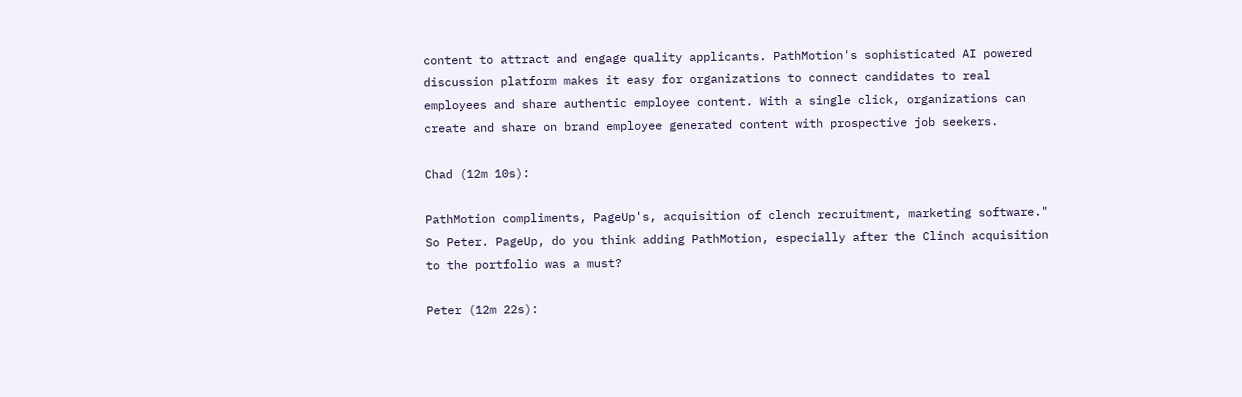content to attract and engage quality applicants. PathMotion's sophisticated AI powered discussion platform makes it easy for organizations to connect candidates to real employees and share authentic employee content. With a single click, organizations can create and share on brand employee generated content with prospective job seekers.

Chad (12m 10s):

PathMotion compliments, PageUp's, acquisition of clench recruitment, marketing software." So Peter. PageUp, do you think adding PathMotion, especially after the Clinch acquisition to the portfolio was a must?

Peter (12m 22s):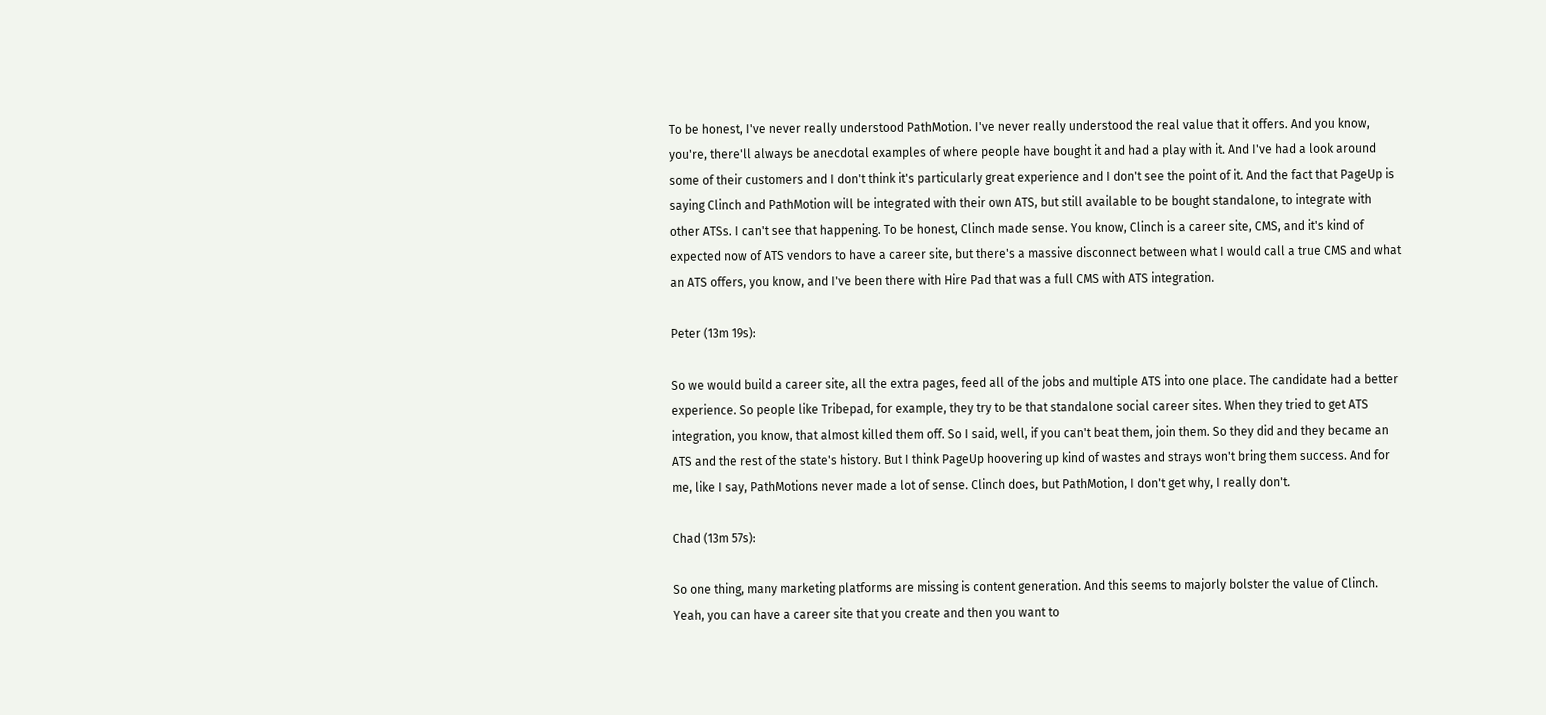To be honest, I've never really understood PathMotion. I've never really understood the real value that it offers. And you know, you're, there'll always be anecdotal examples of where people have bought it and had a play with it. And I've had a look around some of their customers and I don't think it's particularly great experience and I don't see the point of it. And the fact that PageUp is saying Clinch and PathMotion will be integrated with their own ATS, but still available to be bought standalone, to integrate with other ATSs. I can't see that happening. To be honest, Clinch made sense. You know, Clinch is a career site, CMS, and it's kind of expected now of ATS vendors to have a career site, but there's a massive disconnect between what I would call a true CMS and what an ATS offers, you know, and I've been there with Hire Pad that was a full CMS with ATS integration.

Peter (13m 19s):

So we would build a career site, all the extra pages, feed all of the jobs and multiple ATS into one place. The candidate had a better experience. So people like Tribepad, for example, they try to be that standalone social career sites. When they tried to get ATS integration, you know, that almost killed them off. So I said, well, if you can't beat them, join them. So they did and they became an ATS and the rest of the state's history. But I think PageUp hoovering up kind of wastes and strays won't bring them success. And for me, like I say, PathMotions never made a lot of sense. Clinch does, but PathMotion, I don't get why, I really don't.

Chad (13m 57s):

So one thing, many marketing platforms are missing is content generation. And this seems to majorly bolster the value of Clinch. Yeah, you can have a career site that you create and then you want to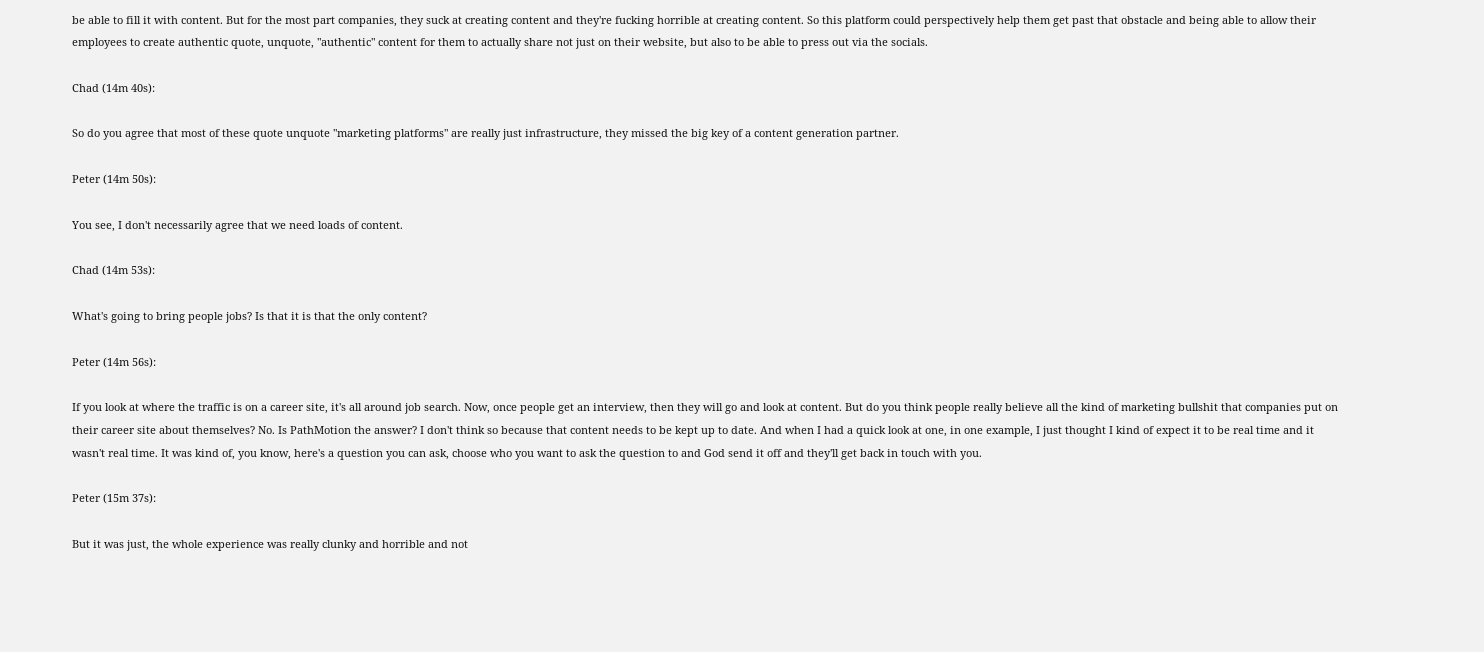be able to fill it with content. But for the most part companies, they suck at creating content and they're fucking horrible at creating content. So this platform could perspectively help them get past that obstacle and being able to allow their employees to create authentic quote, unquote, "authentic" content for them to actually share not just on their website, but also to be able to press out via the socials.

Chad (14m 40s):

So do you agree that most of these quote unquote "marketing platforms" are really just infrastructure, they missed the big key of a content generation partner.

Peter (14m 50s):

You see, I don't necessarily agree that we need loads of content.

Chad (14m 53s):

What's going to bring people jobs? Is that it is that the only content?

Peter (14m 56s):

If you look at where the traffic is on a career site, it's all around job search. Now, once people get an interview, then they will go and look at content. But do you think people really believe all the kind of marketing bullshit that companies put on their career site about themselves? No. Is PathMotion the answer? I don't think so because that content needs to be kept up to date. And when I had a quick look at one, in one example, I just thought I kind of expect it to be real time and it wasn't real time. It was kind of, you know, here's a question you can ask, choose who you want to ask the question to and God send it off and they'll get back in touch with you.

Peter (15m 37s):

But it was just, the whole experience was really clunky and horrible and not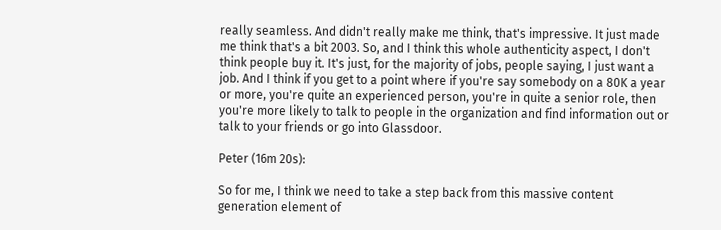really seamless. And didn't really make me think, that's impressive. It just made me think that's a bit 2003. So, and I think this whole authenticity aspect, I don't think people buy it. It's just, for the majority of jobs, people saying, I just want a job. And I think if you get to a point where if you're say somebody on a 80K a year or more, you're quite an experienced person, you're in quite a senior role, then you're more likely to talk to people in the organization and find information out or talk to your friends or go into Glassdoor.

Peter (16m 20s):

So for me, I think we need to take a step back from this massive content generation element of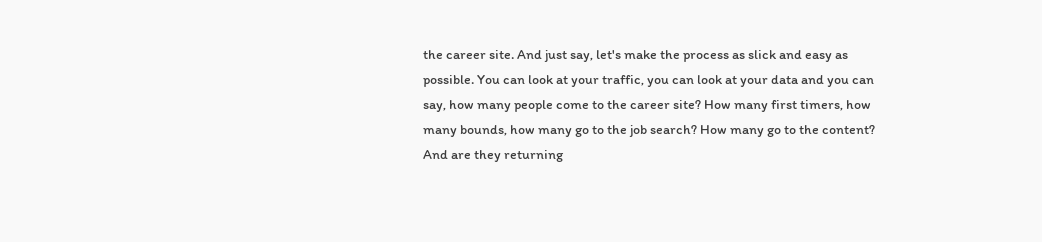the career site. And just say, let's make the process as slick and easy as possible. You can look at your traffic, you can look at your data and you can say, how many people come to the career site? How many first timers, how many bounds, how many go to the job search? How many go to the content? And are they returning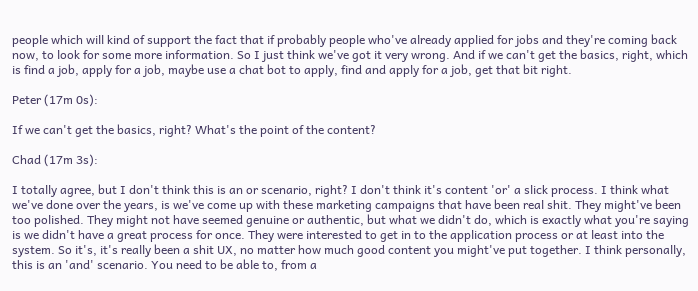people which will kind of support the fact that if probably people who've already applied for jobs and they're coming back now, to look for some more information. So I just think we've got it very wrong. And if we can't get the basics, right, which is find a job, apply for a job, maybe use a chat bot to apply, find and apply for a job, get that bit right.

Peter (17m 0s):

If we can't get the basics, right? What's the point of the content?

Chad (17m 3s):

I totally agree, but I don't think this is an or scenario, right? I don't think it's content 'or' a slick process. I think what we've done over the years, is we've come up with these marketing campaigns that have been real shit. They might've been too polished. They might not have seemed genuine or authentic, but what we didn't do, which is exactly what you're saying is we didn't have a great process for once. They were interested to get in to the application process or at least into the system. So it's, it's really been a shit UX, no matter how much good content you might've put together. I think personally, this is an 'and' scenario. You need to be able to, from a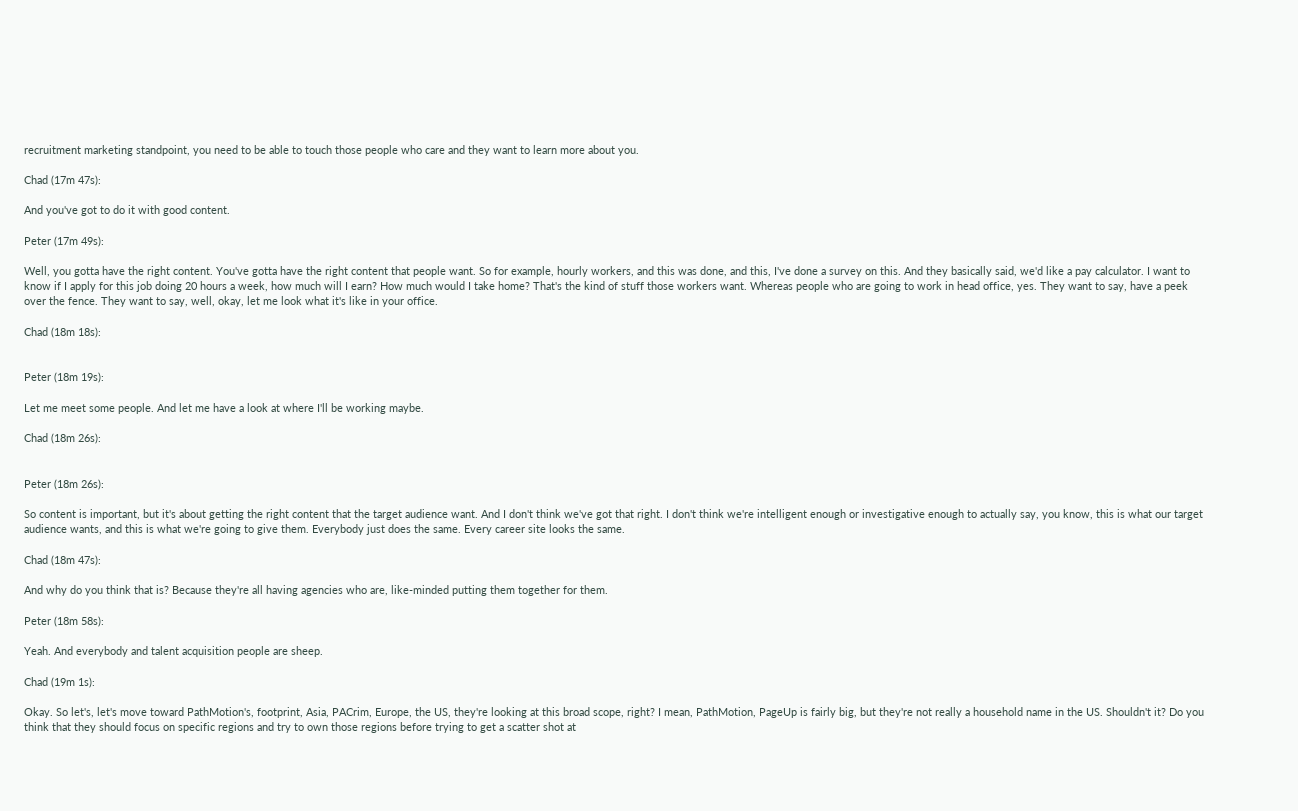recruitment marketing standpoint, you need to be able to touch those people who care and they want to learn more about you.

Chad (17m 47s):

And you've got to do it with good content.

Peter (17m 49s):

Well, you gotta have the right content. You've gotta have the right content that people want. So for example, hourly workers, and this was done, and this, I've done a survey on this. And they basically said, we'd like a pay calculator. I want to know if I apply for this job doing 20 hours a week, how much will I earn? How much would I take home? That's the kind of stuff those workers want. Whereas people who are going to work in head office, yes. They want to say, have a peek over the fence. They want to say, well, okay, let me look what it's like in your office.

Chad (18m 18s):


Peter (18m 19s):

Let me meet some people. And let me have a look at where I'll be working maybe.

Chad (18m 26s):


Peter (18m 26s):

So content is important, but it's about getting the right content that the target audience want. And I don't think we've got that right. I don't think we're intelligent enough or investigative enough to actually say, you know, this is what our target audience wants, and this is what we're going to give them. Everybody just does the same. Every career site looks the same.

Chad (18m 47s):

And why do you think that is? Because they're all having agencies who are, like-minded putting them together for them.

Peter (18m 58s):

Yeah. And everybody and talent acquisition people are sheep.

Chad (19m 1s):

Okay. So let's, let's move toward PathMotion's, footprint, Asia, PACrim, Europe, the US, they're looking at this broad scope, right? I mean, PathMotion, PageUp is fairly big, but they're not really a household name in the US. Shouldn't it? Do you think that they should focus on specific regions and try to own those regions before trying to get a scatter shot at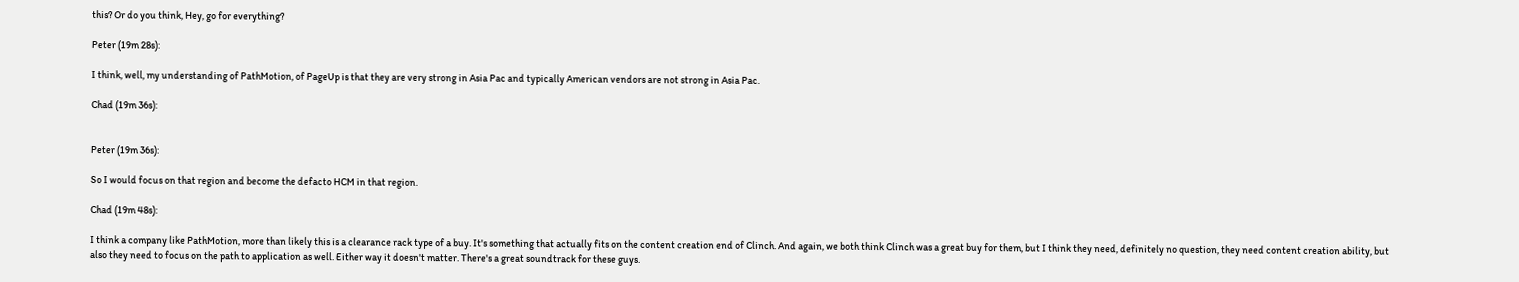this? Or do you think, Hey, go for everything?

Peter (19m 28s):

I think, well, my understanding of PathMotion, of PageUp is that they are very strong in Asia Pac and typically American vendors are not strong in Asia Pac.

Chad (19m 36s):


Peter (19m 36s):

So I would focus on that region and become the defacto HCM in that region.

Chad (19m 48s):

I think a company like PathMotion, more than likely this is a clearance rack type of a buy. It's something that actually fits on the content creation end of Clinch. And again, we both think Clinch was a great buy for them, but I think they need, definitely no question, they need content creation ability, but also they need to focus on the path to application as well. Either way it doesn't matter. There's a great soundtrack for these guys.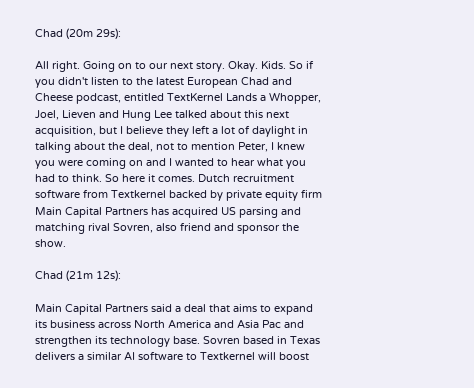Chad (20m 29s):

All right. Going on to our next story. Okay. Kids. So if you didn't listen to the latest European Chad and Cheese podcast, entitled TextKernel Lands a Whopper, Joel, Lieven and Hung Lee talked about this next acquisition, but I believe they left a lot of daylight in talking about the deal, not to mention Peter, I knew you were coming on and I wanted to hear what you had to think. So here it comes. Dutch recruitment software from Textkernel backed by private equity firm Main Capital Partners has acquired US parsing and matching rival Sovren, also friend and sponsor the show.

Chad (21m 12s):

Main Capital Partners said a deal that aims to expand its business across North America and Asia Pac and strengthen its technology base. Sovren based in Texas delivers a similar AI software to Textkernel will boost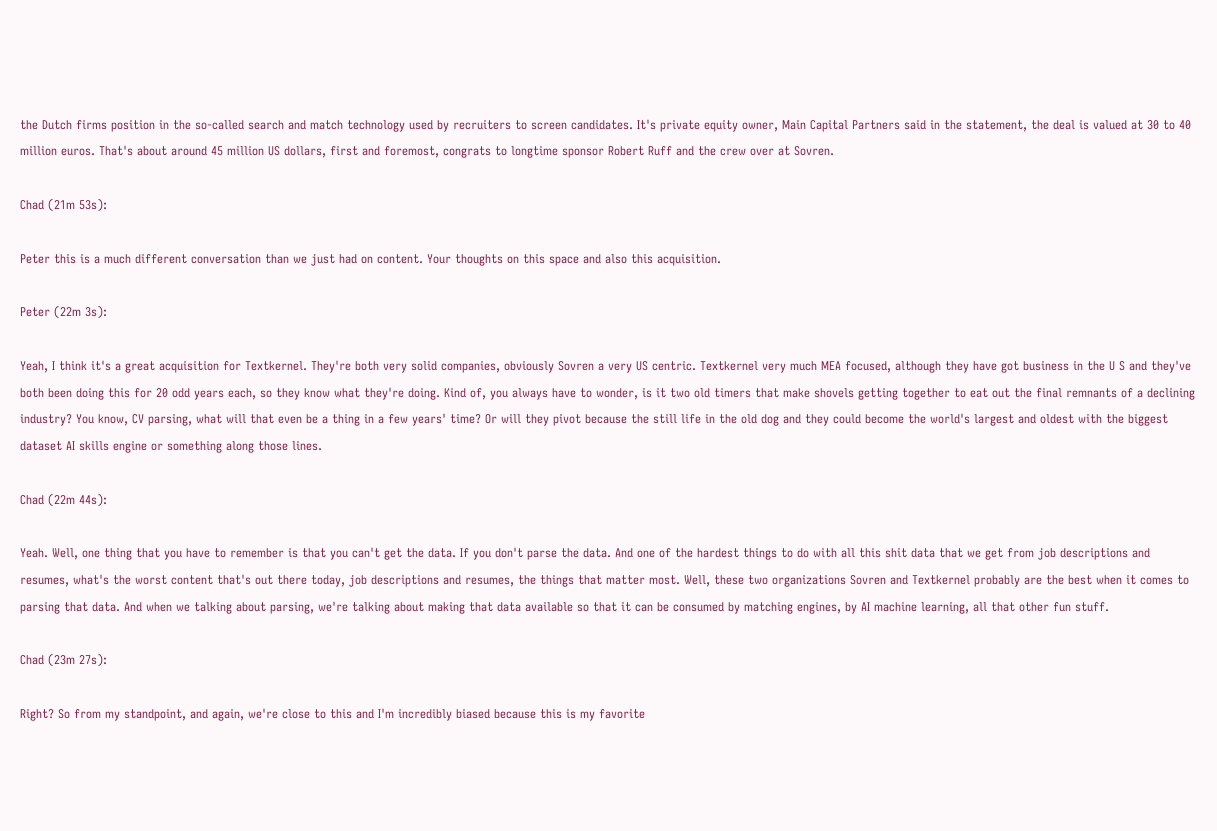the Dutch firms position in the so-called search and match technology used by recruiters to screen candidates. It's private equity owner, Main Capital Partners said in the statement, the deal is valued at 30 to 40 million euros. That's about around 45 million US dollars, first and foremost, congrats to longtime sponsor Robert Ruff and the crew over at Sovren.

Chad (21m 53s):

Peter this is a much different conversation than we just had on content. Your thoughts on this space and also this acquisition.

Peter (22m 3s):

Yeah, I think it's a great acquisition for Textkernel. They're both very solid companies, obviously Sovren a very US centric. Textkernel very much MEA focused, although they have got business in the U S and they've both been doing this for 20 odd years each, so they know what they're doing. Kind of, you always have to wonder, is it two old timers that make shovels getting together to eat out the final remnants of a declining industry? You know, CV parsing, what will that even be a thing in a few years' time? Or will they pivot because the still life in the old dog and they could become the world's largest and oldest with the biggest dataset AI skills engine or something along those lines.

Chad (22m 44s):

Yeah. Well, one thing that you have to remember is that you can't get the data. If you don't parse the data. And one of the hardest things to do with all this shit data that we get from job descriptions and resumes, what's the worst content that's out there today, job descriptions and resumes, the things that matter most. Well, these two organizations Sovren and Textkernel probably are the best when it comes to parsing that data. And when we talking about parsing, we're talking about making that data available so that it can be consumed by matching engines, by AI machine learning, all that other fun stuff.

Chad (23m 27s):

Right? So from my standpoint, and again, we're close to this and I'm incredibly biased because this is my favorite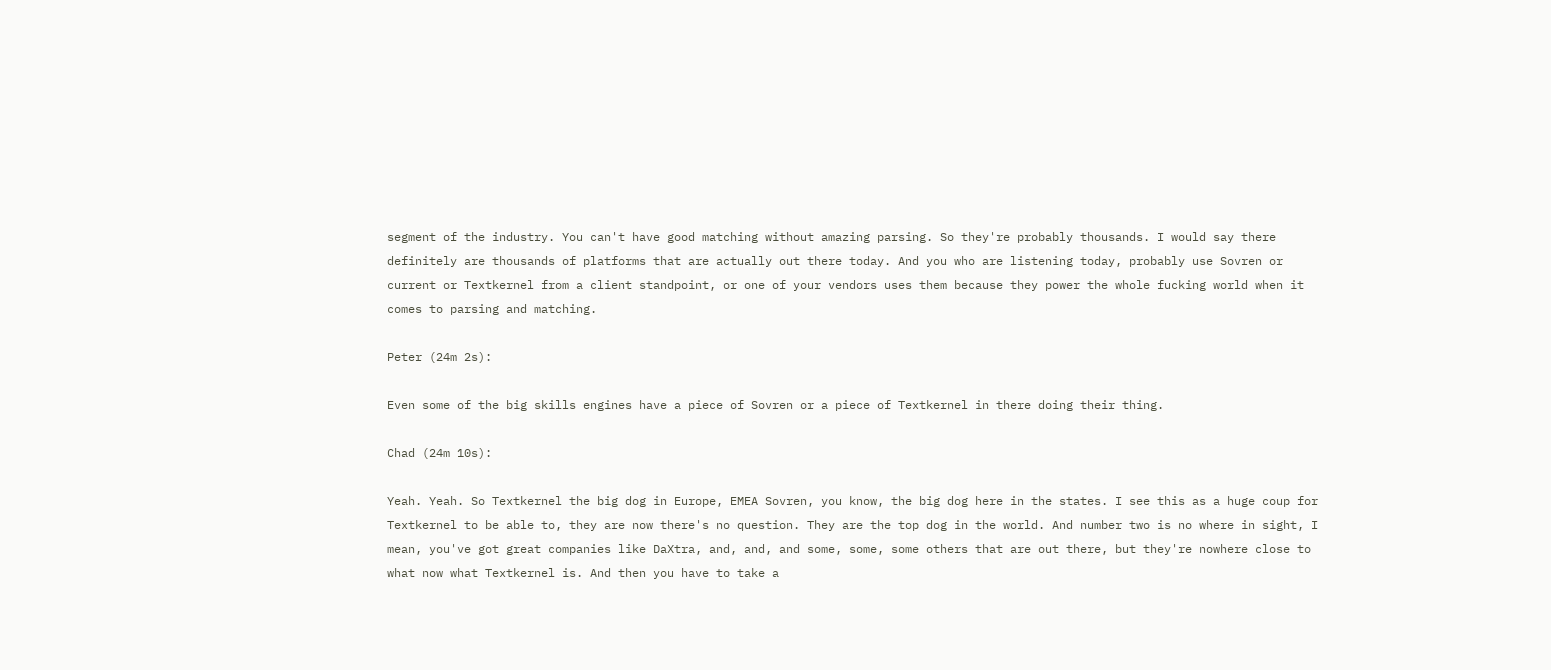segment of the industry. You can't have good matching without amazing parsing. So they're probably thousands. I would say there definitely are thousands of platforms that are actually out there today. And you who are listening today, probably use Sovren or current or Textkernel from a client standpoint, or one of your vendors uses them because they power the whole fucking world when it comes to parsing and matching.

Peter (24m 2s):

Even some of the big skills engines have a piece of Sovren or a piece of Textkernel in there doing their thing.

Chad (24m 10s):

Yeah. Yeah. So Textkernel the big dog in Europe, EMEA Sovren, you know, the big dog here in the states. I see this as a huge coup for Textkernel to be able to, they are now there's no question. They are the top dog in the world. And number two is no where in sight, I mean, you've got great companies like DaXtra, and, and, and some, some, some others that are out there, but they're nowhere close to what now what Textkernel is. And then you have to take a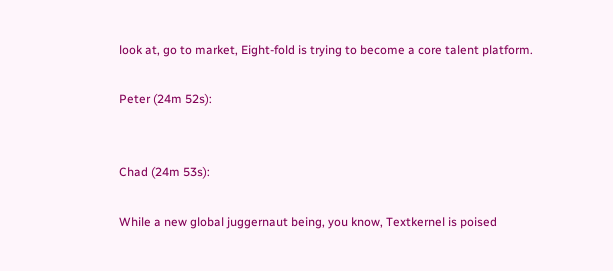look at, go to market, Eight-fold is trying to become a core talent platform.

Peter (24m 52s):


Chad (24m 53s):

While a new global juggernaut being, you know, Textkernel is poised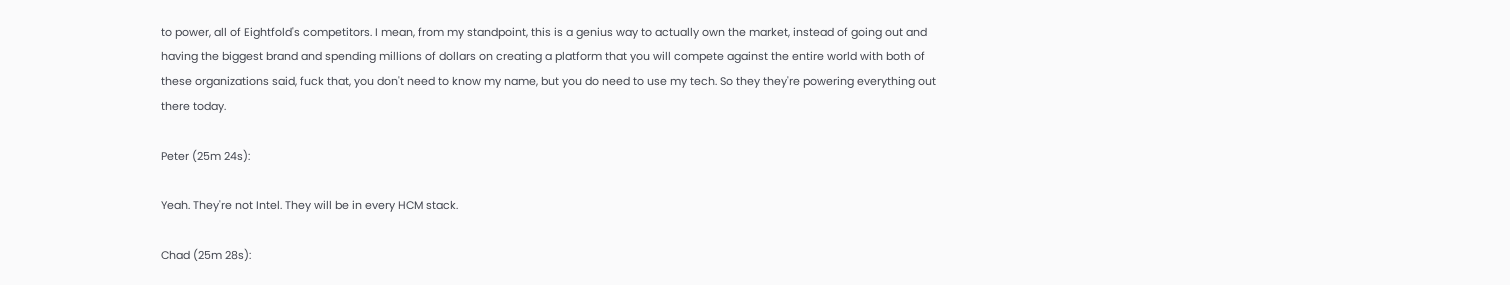to power, all of Eightfold's competitors. I mean, from my standpoint, this is a genius way to actually own the market, instead of going out and having the biggest brand and spending millions of dollars on creating a platform that you will compete against the entire world with both of these organizations said, fuck that, you don't need to know my name, but you do need to use my tech. So they they're powering everything out there today.

Peter (25m 24s):

Yeah. They're not Intel. They will be in every HCM stack.

Chad (25m 28s):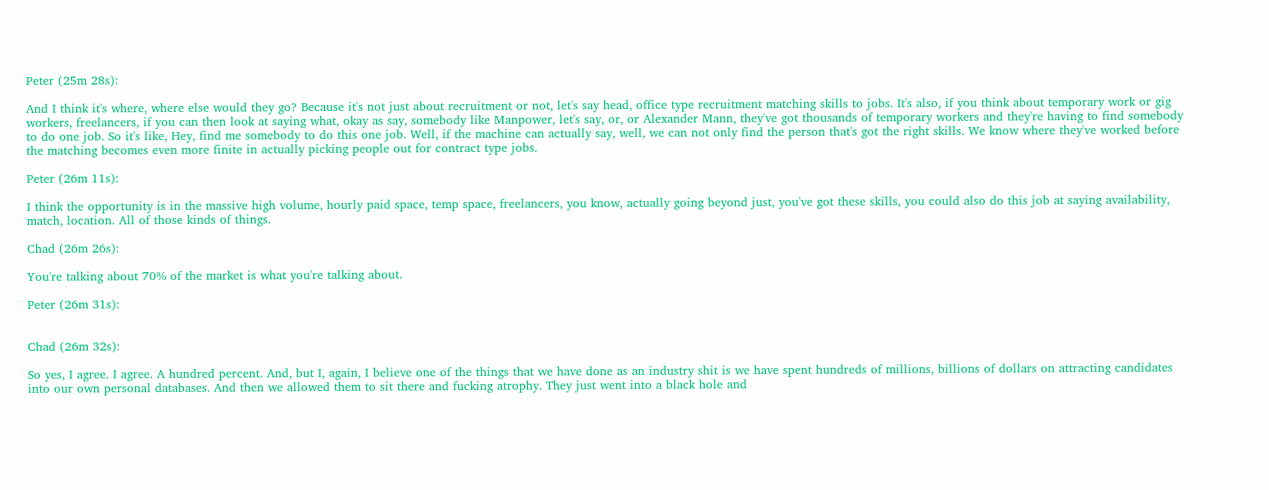Peter (25m 28s):

And I think it's where, where else would they go? Because it's not just about recruitment or not, let's say head, office type recruitment matching skills to jobs. It's also, if you think about temporary work or gig workers, freelancers, if you can then look at saying what, okay as say, somebody like Manpower, let's say, or, or Alexander Mann, they've got thousands of temporary workers and they're having to find somebody to do one job. So it's like, Hey, find me somebody to do this one job. Well, if the machine can actually say, well, we can not only find the person that's got the right skills. We know where they've worked before the matching becomes even more finite in actually picking people out for contract type jobs.

Peter (26m 11s):

I think the opportunity is in the massive high volume, hourly paid space, temp space, freelancers, you know, actually going beyond just, you've got these skills, you could also do this job at saying availability, match, location. All of those kinds of things.

Chad (26m 26s):

You're talking about 70% of the market is what you're talking about.

Peter (26m 31s):


Chad (26m 32s):

So yes, I agree. I agree. A hundred percent. And, but I, again, I believe one of the things that we have done as an industry shit is we have spent hundreds of millions, billions of dollars on attracting candidates into our own personal databases. And then we allowed them to sit there and fucking atrophy. They just went into a black hole and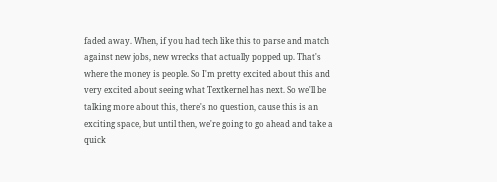faded away. When, if you had tech like this to parse and match against new jobs, new wrecks that actually popped up. That's where the money is people. So I'm pretty excited about this and very excited about seeing what Textkernel has next. So we'll be talking more about this, there's no question, cause this is an exciting space, but until then, we're going to go ahead and take a quick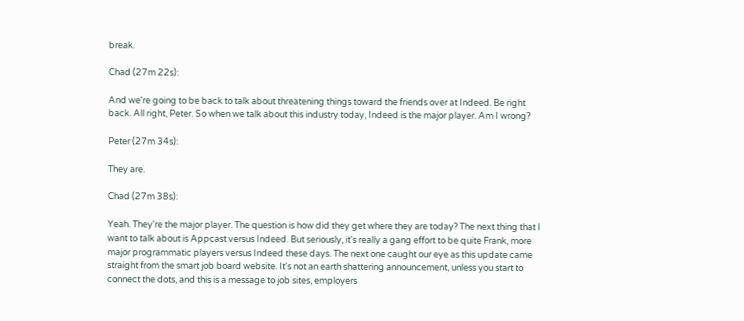break.

Chad (27m 22s):

And we're going to be back to talk about threatening things toward the friends over at Indeed. Be right back. All right, Peter. So when we talk about this industry today, Indeed is the major player. Am I wrong?

Peter (27m 34s):

They are.

Chad (27m 38s):

Yeah. They're the major player. The question is how did they get where they are today? The next thing that I want to talk about is Appcast versus Indeed. But seriously, it's really a gang effort to be quite Frank, more major programmatic players versus Indeed these days. The next one caught our eye as this update came straight from the smart job board website. It's not an earth shattering announcement, unless you start to connect the dots, and this is a message to job sites, employers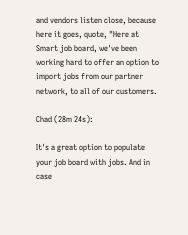and vendors listen close, because here it goes, quote, "Here at Smart job board, we've been working hard to offer an option to import jobs from our partner network, to all of our customers.

Chad (28m 24s):

It's a great option to populate your job board with jobs. And in case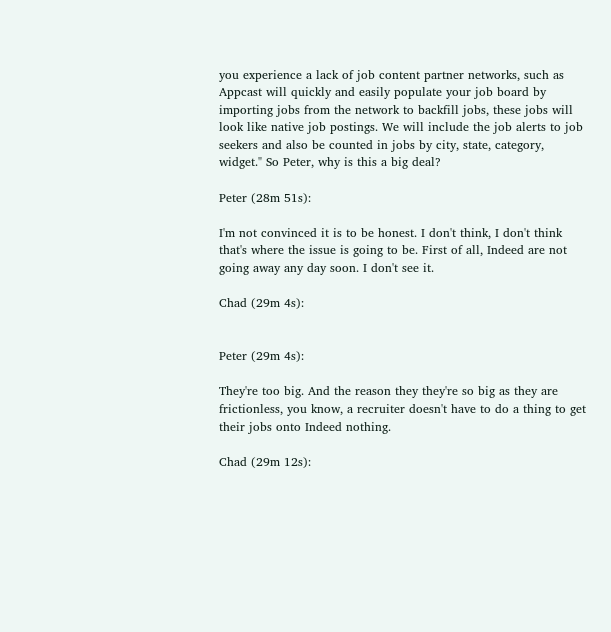you experience a lack of job content partner networks, such as Appcast will quickly and easily populate your job board by importing jobs from the network to backfill jobs, these jobs will look like native job postings. We will include the job alerts to job seekers and also be counted in jobs by city, state, category, widget." So Peter, why is this a big deal?

Peter (28m 51s):

I'm not convinced it is to be honest. I don't think, I don't think that's where the issue is going to be. First of all, Indeed are not going away any day soon. I don't see it.

Chad (29m 4s):


Peter (29m 4s):

They're too big. And the reason they they're so big as they are frictionless, you know, a recruiter doesn't have to do a thing to get their jobs onto Indeed nothing.

Chad (29m 12s):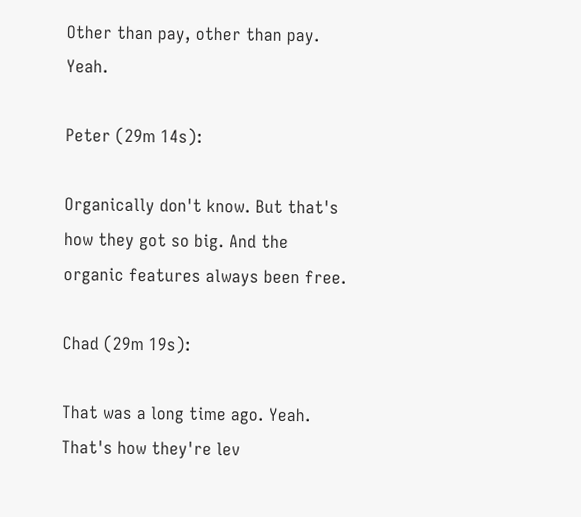Other than pay, other than pay. Yeah.

Peter (29m 14s):

Organically don't know. But that's how they got so big. And the organic features always been free.

Chad (29m 19s):

That was a long time ago. Yeah. That's how they're lev